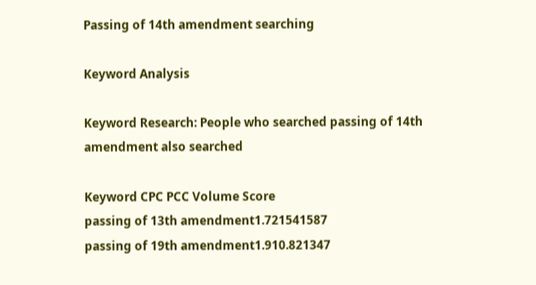Passing of 14th amendment searching

Keyword Analysis

Keyword Research: People who searched passing of 14th amendment also searched

Keyword CPC PCC Volume Score
passing of 13th amendment1.721541587
passing of 19th amendment1.910.821347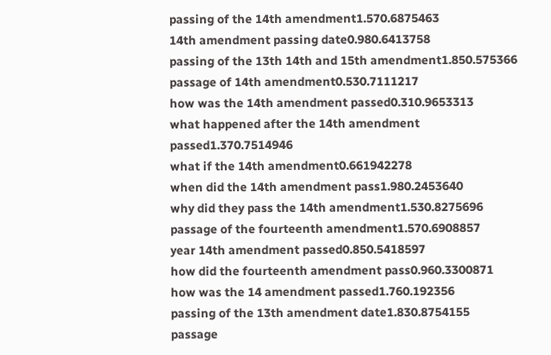passing of the 14th amendment1.570.6875463
14th amendment passing date0.980.6413758
passing of the 13th 14th and 15th amendment1.850.575366
passage of 14th amendment0.530.7111217
how was the 14th amendment passed0.310.9653313
what happened after the 14th amendment passed1.370.7514946
what if the 14th amendment0.661942278
when did the 14th amendment pass1.980.2453640
why did they pass the 14th amendment1.530.8275696
passage of the fourteenth amendment1.570.6908857
year 14th amendment passed0.850.5418597
how did the fourteenth amendment pass0.960.3300871
how was the 14 amendment passed1.760.192356
passing of the 13th amendment date1.830.8754155
passage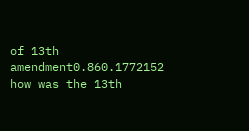of 13th amendment0.860.1772152
how was the 13th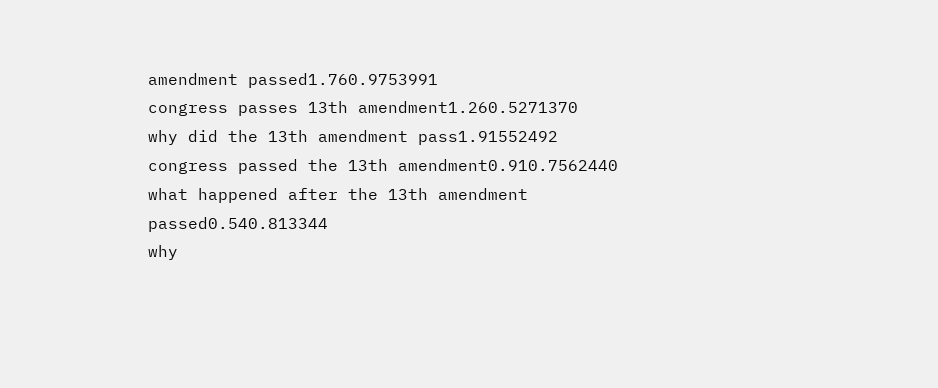amendment passed1.760.9753991
congress passes 13th amendment1.260.5271370
why did the 13th amendment pass1.91552492
congress passed the 13th amendment0.910.7562440
what happened after the 13th amendment passed0.540.813344
why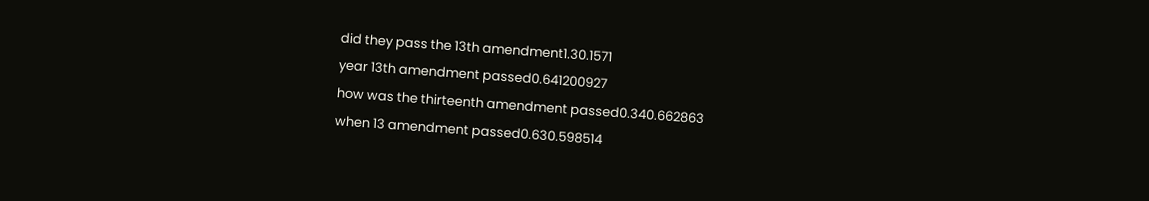did they pass the 13th amendment1.30.1571
year 13th amendment passed0.641200927
how was the thirteenth amendment passed0.340.662863
when 13 amendment passed0.630.598514